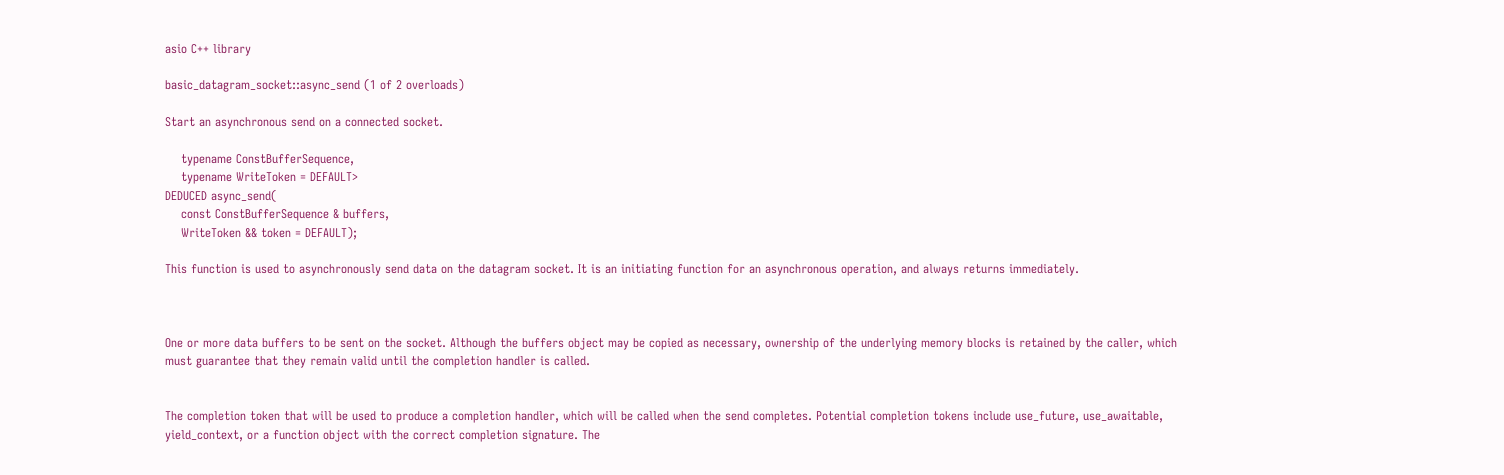asio C++ library

basic_datagram_socket::async_send (1 of 2 overloads)

Start an asynchronous send on a connected socket.

    typename ConstBufferSequence,
    typename WriteToken = DEFAULT>
DEDUCED async_send(
    const ConstBufferSequence & buffers,
    WriteToken && token = DEFAULT);

This function is used to asynchronously send data on the datagram socket. It is an initiating function for an asynchronous operation, and always returns immediately.



One or more data buffers to be sent on the socket. Although the buffers object may be copied as necessary, ownership of the underlying memory blocks is retained by the caller, which must guarantee that they remain valid until the completion handler is called.


The completion token that will be used to produce a completion handler, which will be called when the send completes. Potential completion tokens include use_future, use_awaitable, yield_context, or a function object with the correct completion signature. The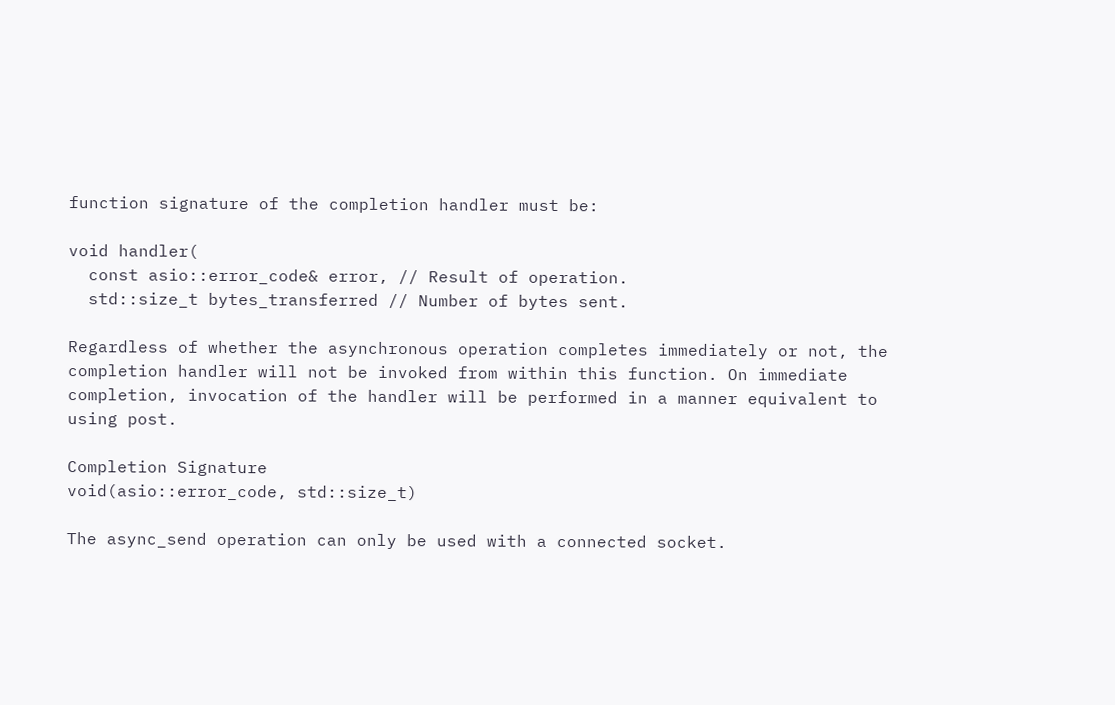function signature of the completion handler must be:

void handler(
  const asio::error_code& error, // Result of operation.
  std::size_t bytes_transferred // Number of bytes sent.

Regardless of whether the asynchronous operation completes immediately or not, the completion handler will not be invoked from within this function. On immediate completion, invocation of the handler will be performed in a manner equivalent to using post.

Completion Signature
void(asio::error_code, std::size_t)

The async_send operation can only be used with a connected socket.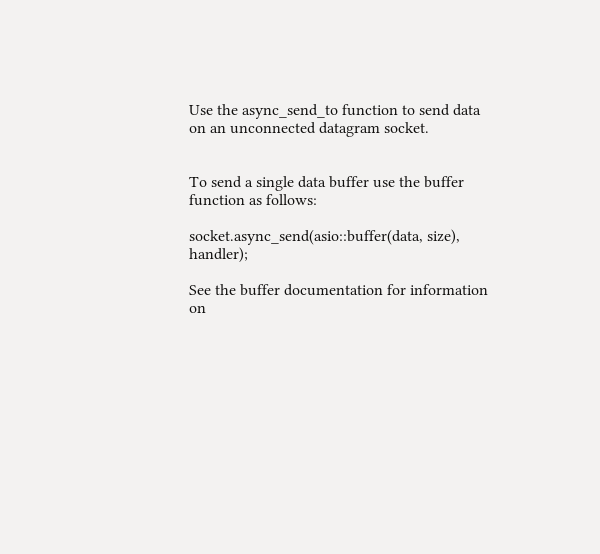Use the async_send_to function to send data on an unconnected datagram socket.


To send a single data buffer use the buffer function as follows:

socket.async_send(asio::buffer(data, size), handler);

See the buffer documentation for information on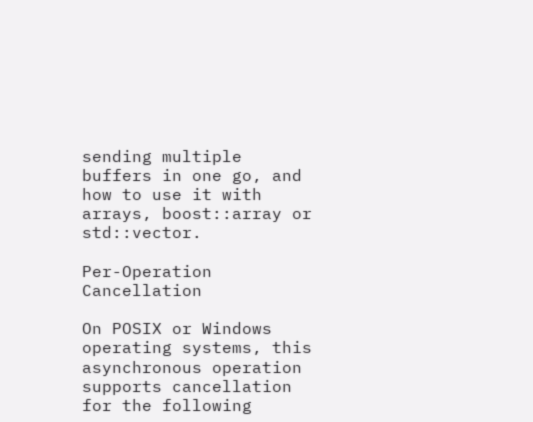sending multiple buffers in one go, and how to use it with arrays, boost::array or std::vector.

Per-Operation Cancellation

On POSIX or Windows operating systems, this asynchronous operation supports cancellation for the following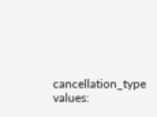cancellation_type values: